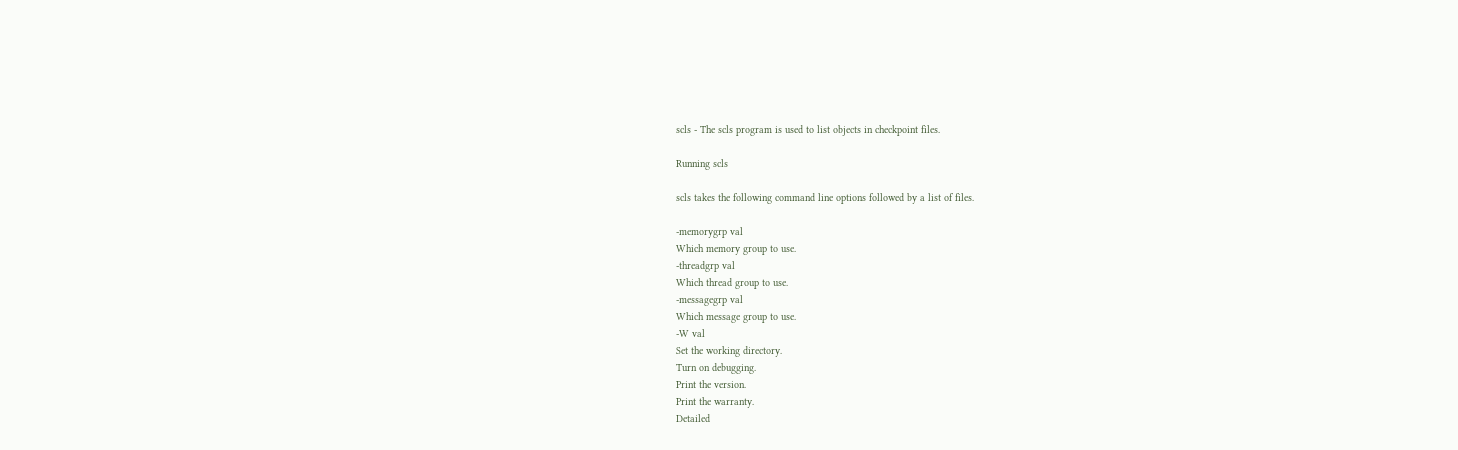scls - The scls program is used to list objects in checkpoint files.

Running scls

scls takes the following command line options followed by a list of files.

-memorygrp val
Which memory group to use.
-threadgrp val
Which thread group to use.
-messagegrp val
Which message group to use.
-W val
Set the working directory.
Turn on debugging.
Print the version.
Print the warranty.
Detailed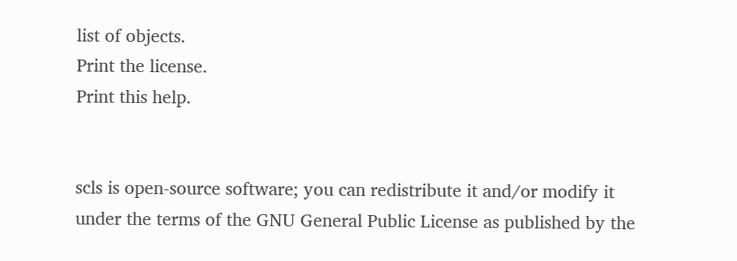list of objects.
Print the license.
Print this help.


scls is open-source software; you can redistribute it and/or modify it under the terms of the GNU General Public License as published by the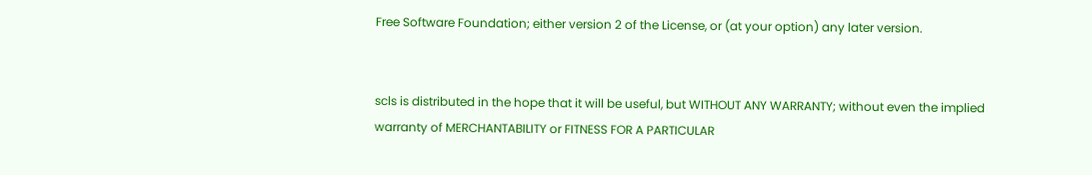Free Software Foundation; either version 2 of the License, or (at your option) any later version.


scls is distributed in the hope that it will be useful, but WITHOUT ANY WARRANTY; without even the implied warranty of MERCHANTABILITY or FITNESS FOR A PARTICULAR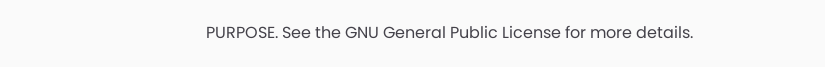PURPOSE. See the GNU General Public License for more details.